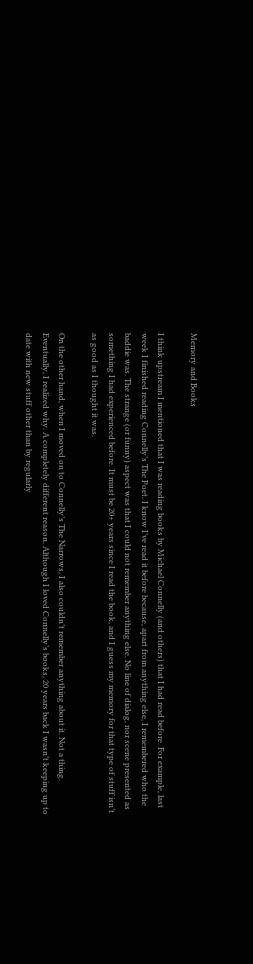Memory and Books

I think upstream I mentioned that I was reading books by Michael Connelly (and others) that I had read before. For example, last week I finished reading Connelly’s The Poet. I know I’ve read it before because, apart from anything else, I remembered who the baddie was. The strange (or funny) aspect was that I could not remember anything else. No line of dialog, nor scene presented as something I had experienced before. It must be 20+ years since I read the book, and I guess my memory for that type of stuff isn’t as good as I thought it was.

On the other hand, when I moved on to Connelly’s The Narrows, I also couldn’t remember anything about it. Not a thing. Eventually, I realized why. A completely different reason. Although I loved Connelly’s books, 20 years back I wasn’t keeping up to date with new stuff other than by regularly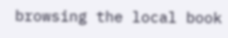browsing the local book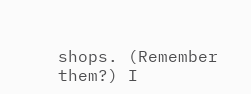shops. (Remember them?) I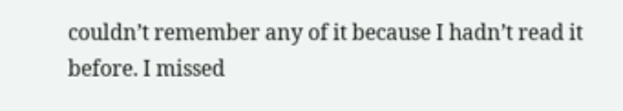couldn’t remember any of it because I hadn’t read it before. I missed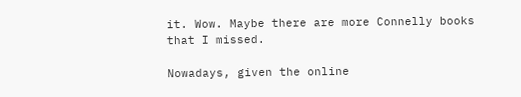it. Wow. Maybe there are more Connelly books that I missed.

Nowadays, given the online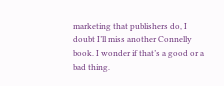marketing that publishers do, I doubt I’ll miss another Connelly book. I wonder if that’s a good or a bad thing.